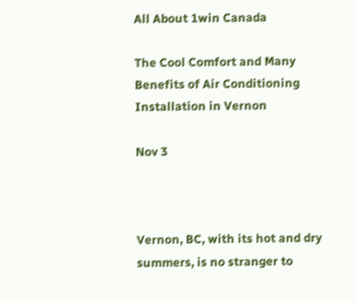All About 1win Canada

The Cool Comfort and Many Benefits of Air Conditioning Installation in Vernon

Nov 3



Vernon, BC, with its hot and dry summers, is no stranger to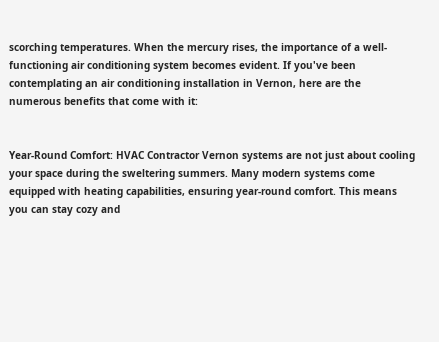scorching temperatures. When the mercury rises, the importance of a well-functioning air conditioning system becomes evident. If you've been contemplating an air conditioning installation in Vernon, here are the numerous benefits that come with it:


Year-Round Comfort: HVAC Contractor Vernon systems are not just about cooling your space during the sweltering summers. Many modern systems come equipped with heating capabilities, ensuring year-round comfort. This means you can stay cozy and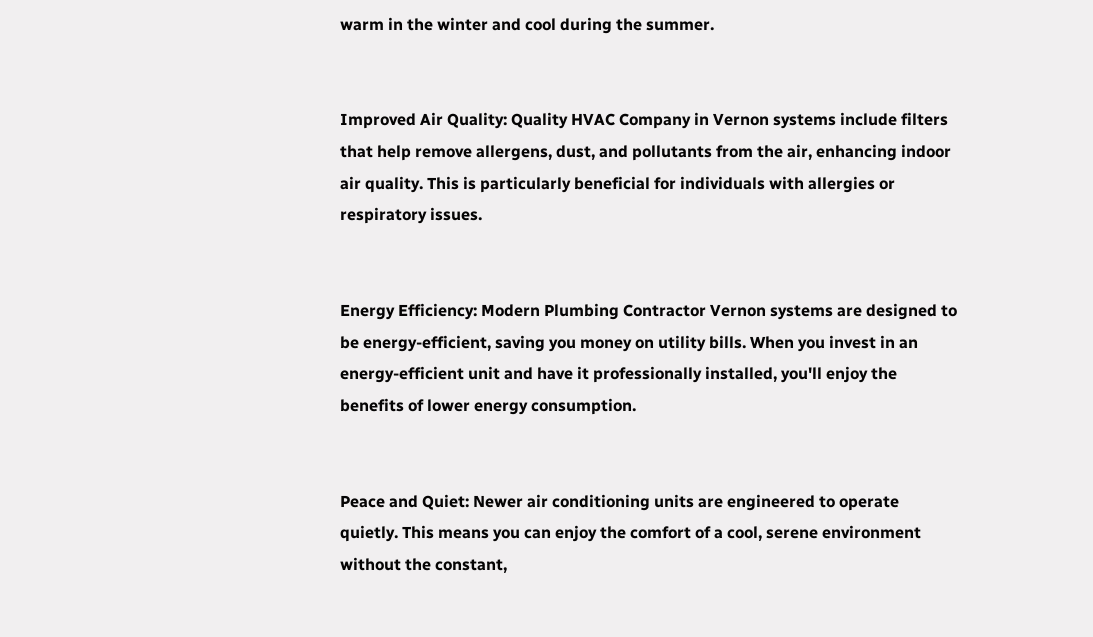warm in the winter and cool during the summer.


Improved Air Quality: Quality HVAC Company in Vernon systems include filters that help remove allergens, dust, and pollutants from the air, enhancing indoor air quality. This is particularly beneficial for individuals with allergies or respiratory issues.


Energy Efficiency: Modern Plumbing Contractor Vernon systems are designed to be energy-efficient, saving you money on utility bills. When you invest in an energy-efficient unit and have it professionally installed, you'll enjoy the benefits of lower energy consumption.


Peace and Quiet: Newer air conditioning units are engineered to operate quietly. This means you can enjoy the comfort of a cool, serene environment without the constant,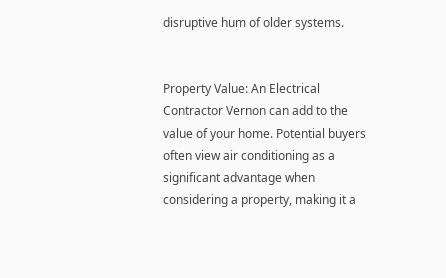disruptive hum of older systems.


Property Value: An Electrical Contractor Vernon can add to the value of your home. Potential buyers often view air conditioning as a significant advantage when considering a property, making it a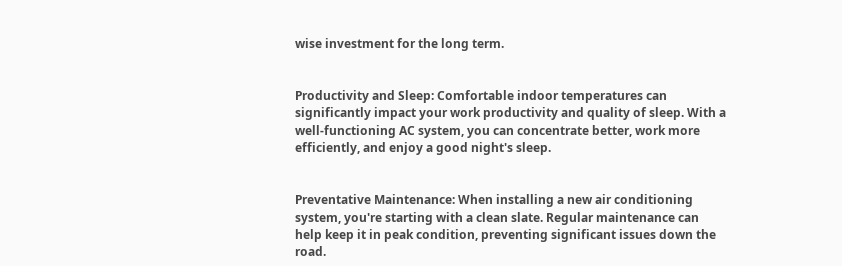wise investment for the long term.


Productivity and Sleep: Comfortable indoor temperatures can significantly impact your work productivity and quality of sleep. With a well-functioning AC system, you can concentrate better, work more efficiently, and enjoy a good night's sleep.


Preventative Maintenance: When installing a new air conditioning system, you're starting with a clean slate. Regular maintenance can help keep it in peak condition, preventing significant issues down the road.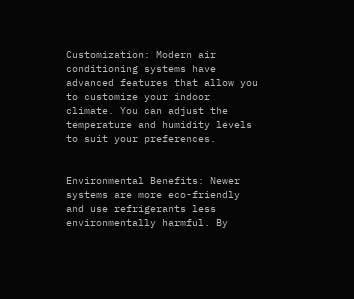Customization: Modern air conditioning systems have advanced features that allow you to customize your indoor climate. You can adjust the temperature and humidity levels to suit your preferences.


Environmental Benefits: Newer systems are more eco-friendly and use refrigerants less environmentally harmful. By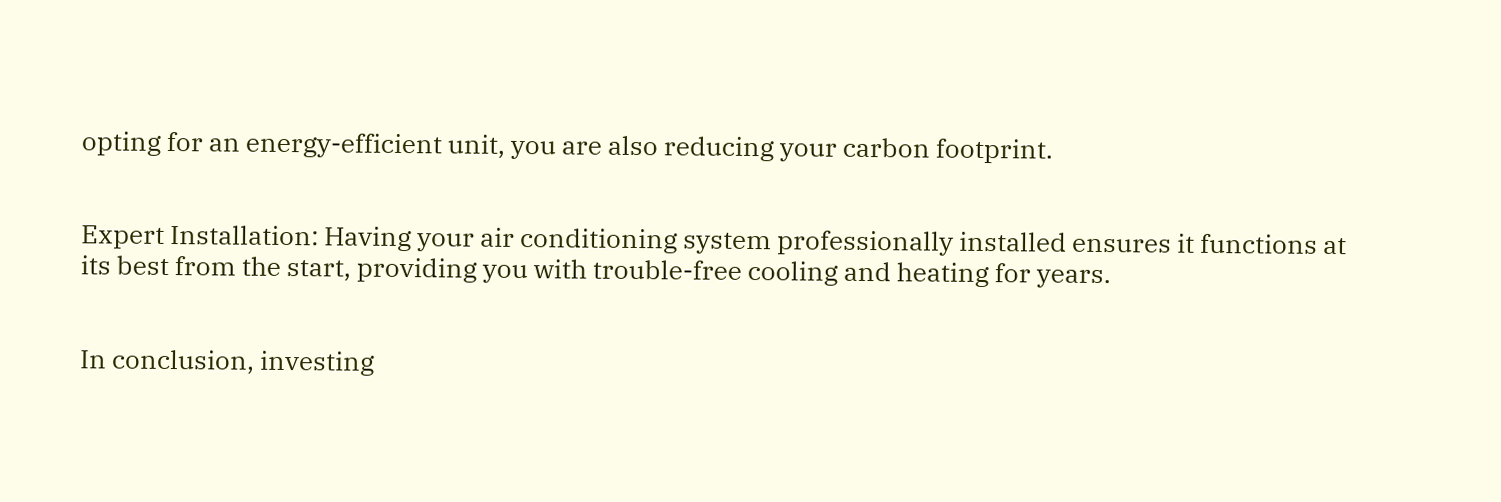opting for an energy-efficient unit, you are also reducing your carbon footprint.


Expert Installation: Having your air conditioning system professionally installed ensures it functions at its best from the start, providing you with trouble-free cooling and heating for years.


In conclusion, investing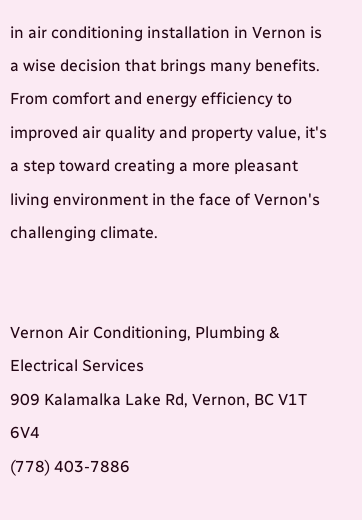in air conditioning installation in Vernon is a wise decision that brings many benefits. From comfort and energy efficiency to improved air quality and property value, it's a step toward creating a more pleasant living environment in the face of Vernon's challenging climate.


Vernon Air Conditioning, Plumbing & Electrical Services
909 Kalamalka Lake Rd, Vernon, BC V1T 6V4
(778) 403-7886